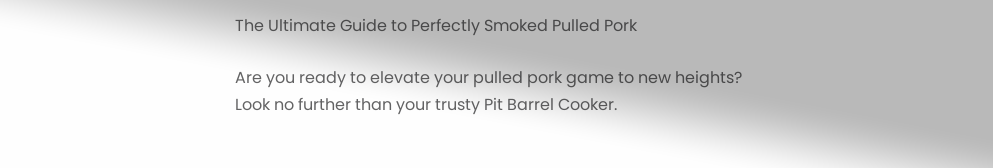The Ultimate Guide to Perfectly Smoked Pulled Pork

Are you ready to elevate your pulled pork game to new heights? Look no further than your trusty Pit Barrel Cooker.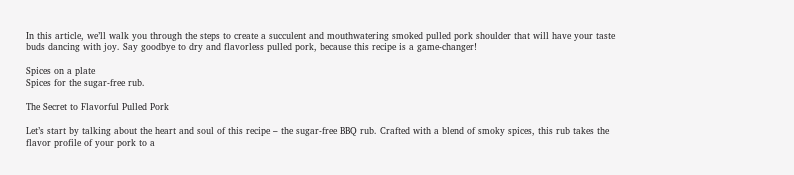In this article, we’ll walk you through the steps to create a succulent and mouthwatering smoked pulled pork shoulder that will have your taste buds dancing with joy. Say goodbye to dry and flavorless pulled pork, because this recipe is a game-changer!

Spices on a plate
Spices for the sugar-free rub.

The Secret to Flavorful Pulled Pork

Let’s start by talking about the heart and soul of this recipe – the sugar-free BBQ rub. Crafted with a blend of smoky spices, this rub takes the flavor profile of your pork to a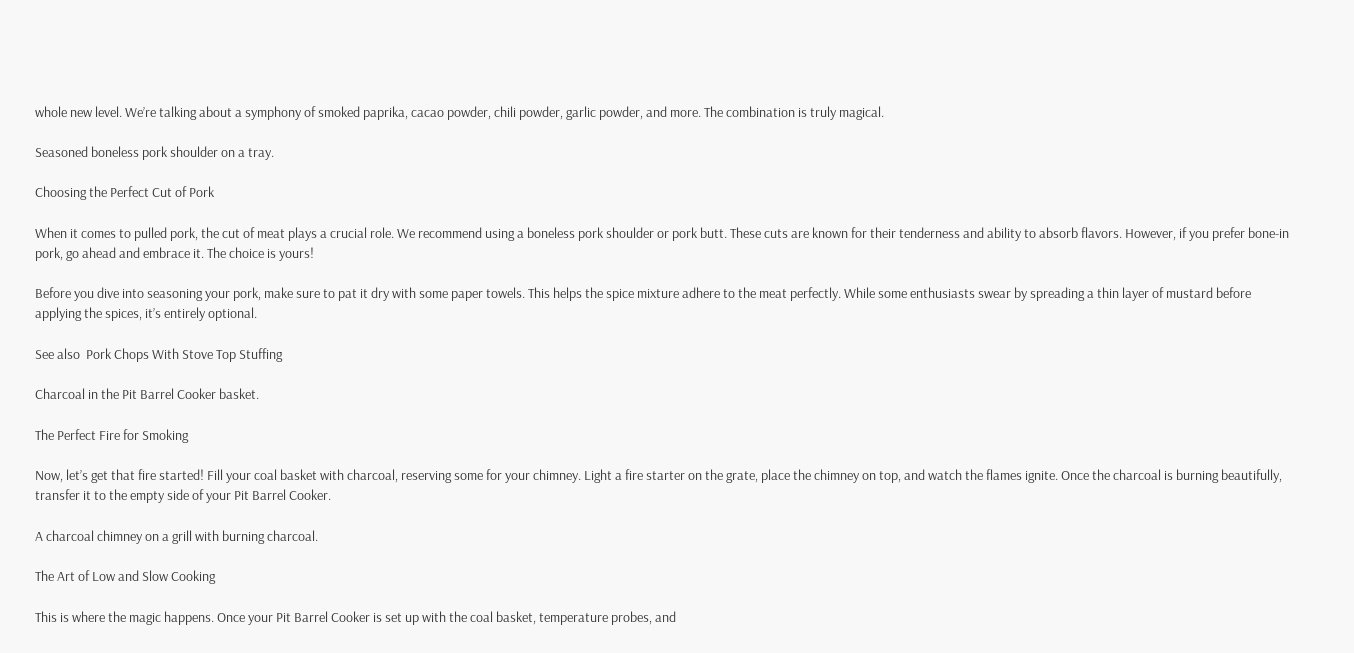whole new level. We’re talking about a symphony of smoked paprika, cacao powder, chili powder, garlic powder, and more. The combination is truly magical.

Seasoned boneless pork shoulder on a tray.

Choosing the Perfect Cut of Pork

When it comes to pulled pork, the cut of meat plays a crucial role. We recommend using a boneless pork shoulder or pork butt. These cuts are known for their tenderness and ability to absorb flavors. However, if you prefer bone-in pork, go ahead and embrace it. The choice is yours!

Before you dive into seasoning your pork, make sure to pat it dry with some paper towels. This helps the spice mixture adhere to the meat perfectly. While some enthusiasts swear by spreading a thin layer of mustard before applying the spices, it’s entirely optional.

See also  Pork Chops With Stove Top Stuffing

Charcoal in the Pit Barrel Cooker basket.

The Perfect Fire for Smoking

Now, let’s get that fire started! Fill your coal basket with charcoal, reserving some for your chimney. Light a fire starter on the grate, place the chimney on top, and watch the flames ignite. Once the charcoal is burning beautifully, transfer it to the empty side of your Pit Barrel Cooker.

A charcoal chimney on a grill with burning charcoal.

The Art of Low and Slow Cooking

This is where the magic happens. Once your Pit Barrel Cooker is set up with the coal basket, temperature probes, and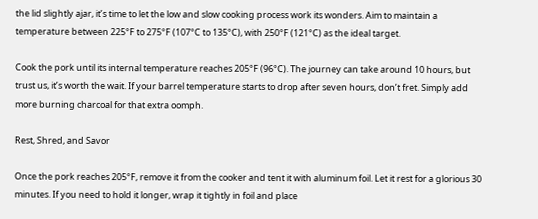the lid slightly ajar, it’s time to let the low and slow cooking process work its wonders. Aim to maintain a temperature between 225°F to 275°F (107°C to 135°C), with 250°F (121°C) as the ideal target.

Cook the pork until its internal temperature reaches 205°F (96°C). The journey can take around 10 hours, but trust us, it’s worth the wait. If your barrel temperature starts to drop after seven hours, don’t fret. Simply add more burning charcoal for that extra oomph.

Rest, Shred, and Savor

Once the pork reaches 205°F, remove it from the cooker and tent it with aluminum foil. Let it rest for a glorious 30 minutes. If you need to hold it longer, wrap it tightly in foil and place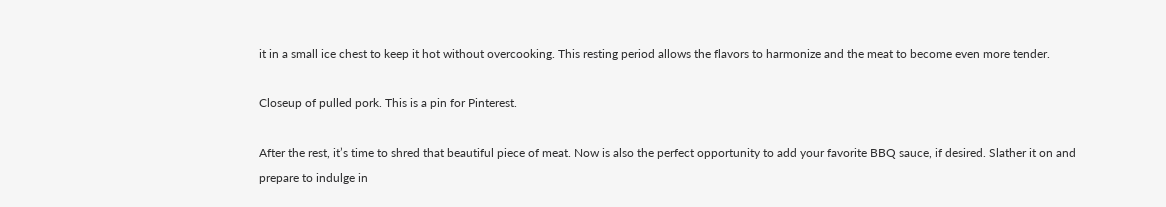it in a small ice chest to keep it hot without overcooking. This resting period allows the flavors to harmonize and the meat to become even more tender.

Closeup of pulled pork. This is a pin for Pinterest.

After the rest, it’s time to shred that beautiful piece of meat. Now is also the perfect opportunity to add your favorite BBQ sauce, if desired. Slather it on and prepare to indulge in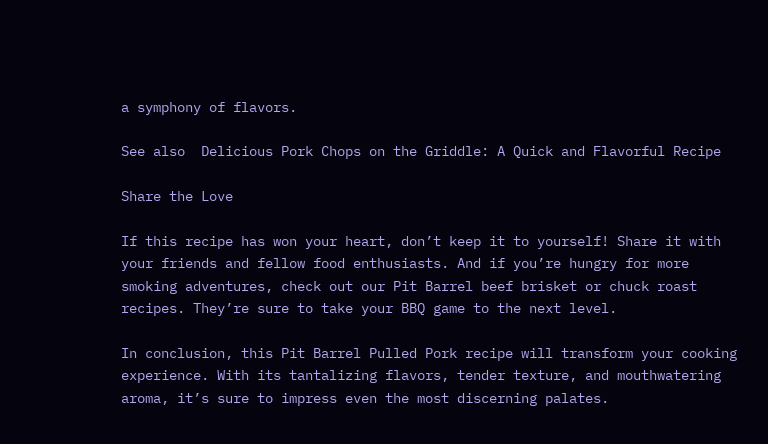a symphony of flavors.

See also  Delicious Pork Chops on the Griddle: A Quick and Flavorful Recipe

Share the Love

If this recipe has won your heart, don’t keep it to yourself! Share it with your friends and fellow food enthusiasts. And if you’re hungry for more smoking adventures, check out our Pit Barrel beef brisket or chuck roast recipes. They’re sure to take your BBQ game to the next level.

In conclusion, this Pit Barrel Pulled Pork recipe will transform your cooking experience. With its tantalizing flavors, tender texture, and mouthwatering aroma, it’s sure to impress even the most discerning palates.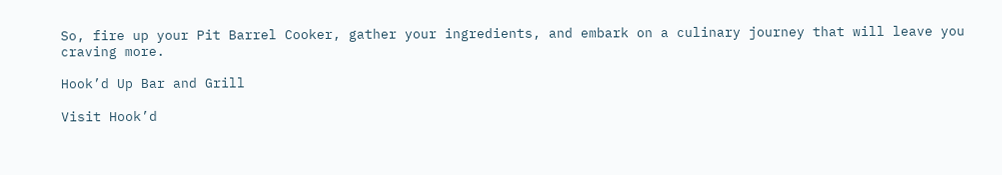So, fire up your Pit Barrel Cooker, gather your ingredients, and embark on a culinary journey that will leave you craving more.

Hook’d Up Bar and Grill

Visit Hook’d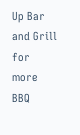Up Bar and Grill for more BBQ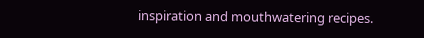inspiration and mouthwatering recipes.